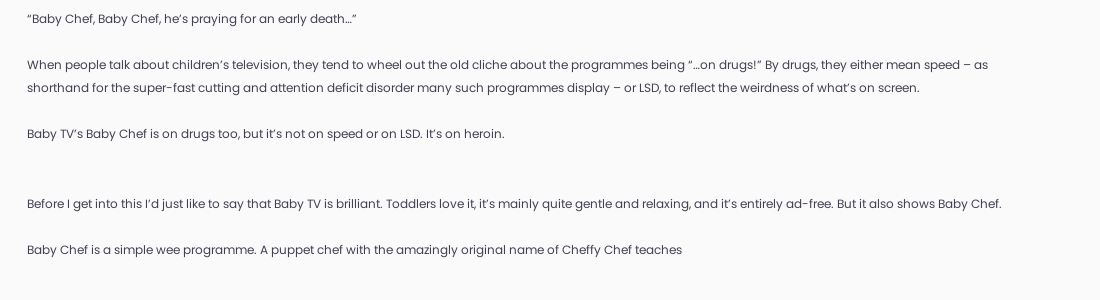“Baby Chef, Baby Chef, he’s praying for an early death…”

When people talk about children’s television, they tend to wheel out the old cliche about the programmes being “…on drugs!” By drugs, they either mean speed – as shorthand for the super-fast cutting and attention deficit disorder many such programmes display – or LSD, to reflect the weirdness of what’s on screen.

Baby TV’s Baby Chef is on drugs too, but it’s not on speed or on LSD. It’s on heroin.


Before I get into this I’d just like to say that Baby TV is brilliant. Toddlers love it, it’s mainly quite gentle and relaxing, and it’s entirely ad-free. But it also shows Baby Chef.

Baby Chef is a simple wee programme. A puppet chef with the amazingly original name of Cheffy Chef teaches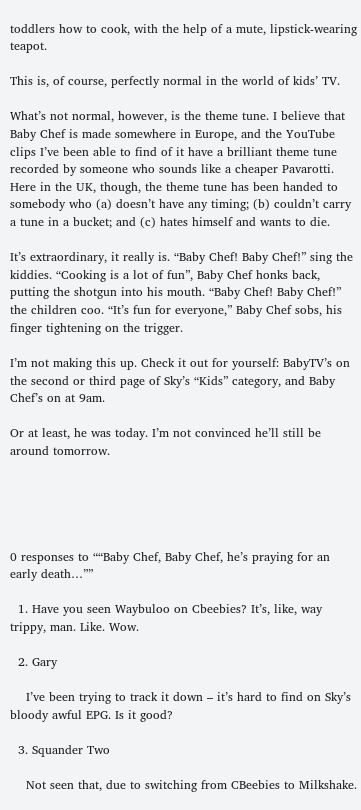toddlers how to cook, with the help of a mute, lipstick-wearing teapot.

This is, of course, perfectly normal in the world of kids’ TV.

What’s not normal, however, is the theme tune. I believe that Baby Chef is made somewhere in Europe, and the YouTube clips I’ve been able to find of it have a brilliant theme tune recorded by someone who sounds like a cheaper Pavarotti. Here in the UK, though, the theme tune has been handed to somebody who (a) doesn’t have any timing; (b) couldn’t carry a tune in a bucket; and (c) hates himself and wants to die.

It’s extraordinary, it really is. “Baby Chef! Baby Chef!” sing the kiddies. “Cooking is a lot of fun”, Baby Chef honks back, putting the shotgun into his mouth. “Baby Chef! Baby Chef!” the children coo. “It’s fun for everyone,” Baby Chef sobs, his finger tightening on the trigger.

I’m not making this up. Check it out for yourself: BabyTV’s on the second or third page of Sky’s “Kids” category, and Baby Chef’s on at 9am.

Or at least, he was today. I’m not convinced he’ll still be around tomorrow.





0 responses to ““Baby Chef, Baby Chef, he’s praying for an early death…””

  1. Have you seen Waybuloo on Cbeebies? It’s, like, way trippy, man. Like. Wow.

  2. Gary

    I’ve been trying to track it down – it’s hard to find on Sky’s bloody awful EPG. Is it good?

  3. Squander Two

    Not seen that, due to switching from CBeebies to Milkshake.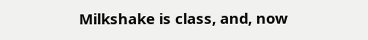Milkshake is class, and, now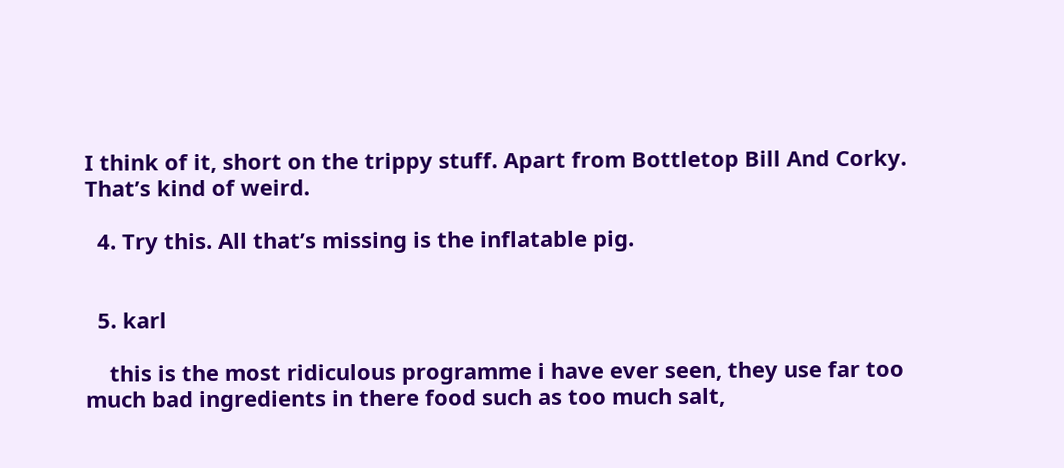I think of it, short on the trippy stuff. Apart from Bottletop Bill And Corky. That’s kind of weird.

  4. Try this. All that’s missing is the inflatable pig.


  5. karl

    this is the most ridiculous programme i have ever seen, they use far too much bad ingredients in there food such as too much salt,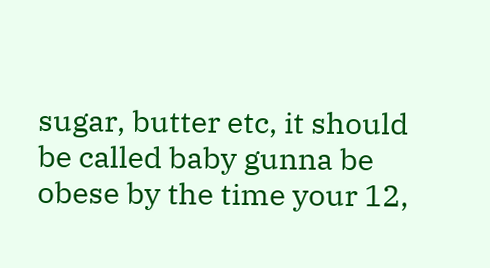sugar, butter etc, it should be called baby gunna be obese by the time your 12,